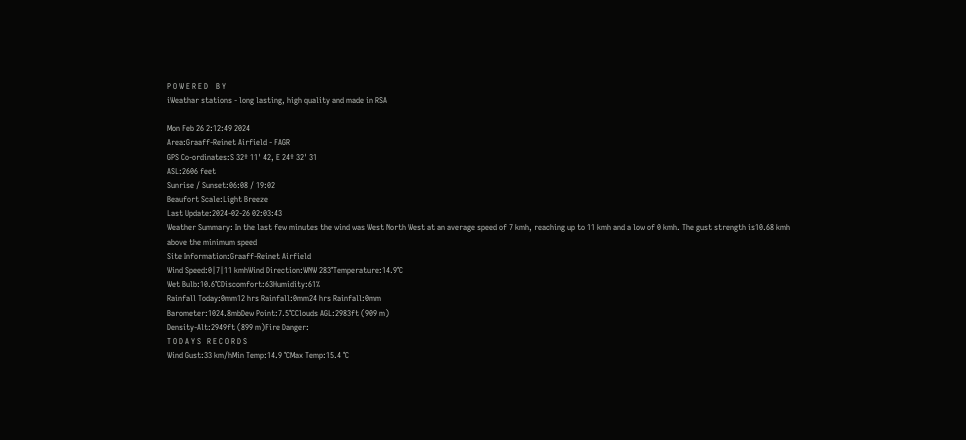P O W E R E D    B Y
iWeathar stations - long lasting, high quality and made in RSA

Mon Feb 26 2:12:49 2024
Area:Graaff-Reinet Airfield - FAGR
GPS Co-ordinates:S 32º 11' 42, E 24º 32' 31
ASL:2606 feet
Sunrise / Sunset:06:08 / 19:02
Beaufort Scale:Light Breeze
Last Update:2024-02-26 02:03:43
Weather Summary: In the last few minutes the wind was West North West at an average speed of 7 kmh, reaching up to 11 kmh and a low of 0 kmh. The gust strength is10.68 kmh above the minimum speed
Site Information:Graaff-Reinet Airfield
Wind Speed:0|7|11 kmhWind Direction:WNW 283°Temperature:14.9°C
Wet Bulb:10.6°CDiscomfort:63Humidity:61%
Rainfall Today:0mm12 hrs Rainfall:0mm24 hrs Rainfall:0mm
Barometer:1024.8mbDew Point:7.5°CClouds AGL:2983ft (909 m)
Density-Alt:2949ft (899 m)Fire Danger:
T O D A Y S   R E C O R D S
Wind Gust:33 km/hMin Temp:14.9 °CMax Temp:15.4 °C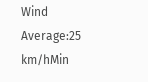Wind Average:25 km/hMin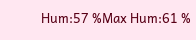Hum:57 %Max Hum:61 %